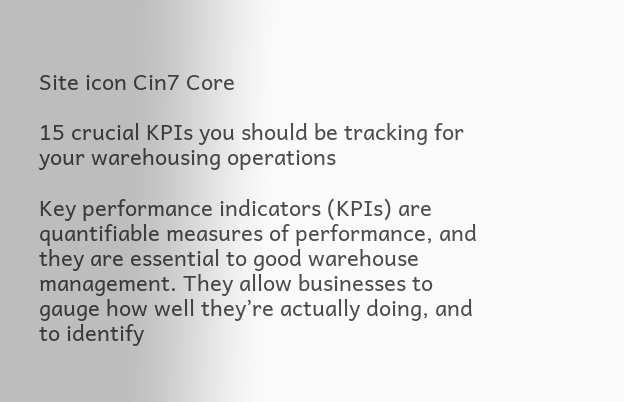Site icon Cin7 Core

15 crucial KPIs you should be tracking for your warehousing operations

Key performance indicators (KPIs) are quantifiable measures of performance, and they are essential to good warehouse management. They allow businesses to gauge how well they’re actually doing, and to identify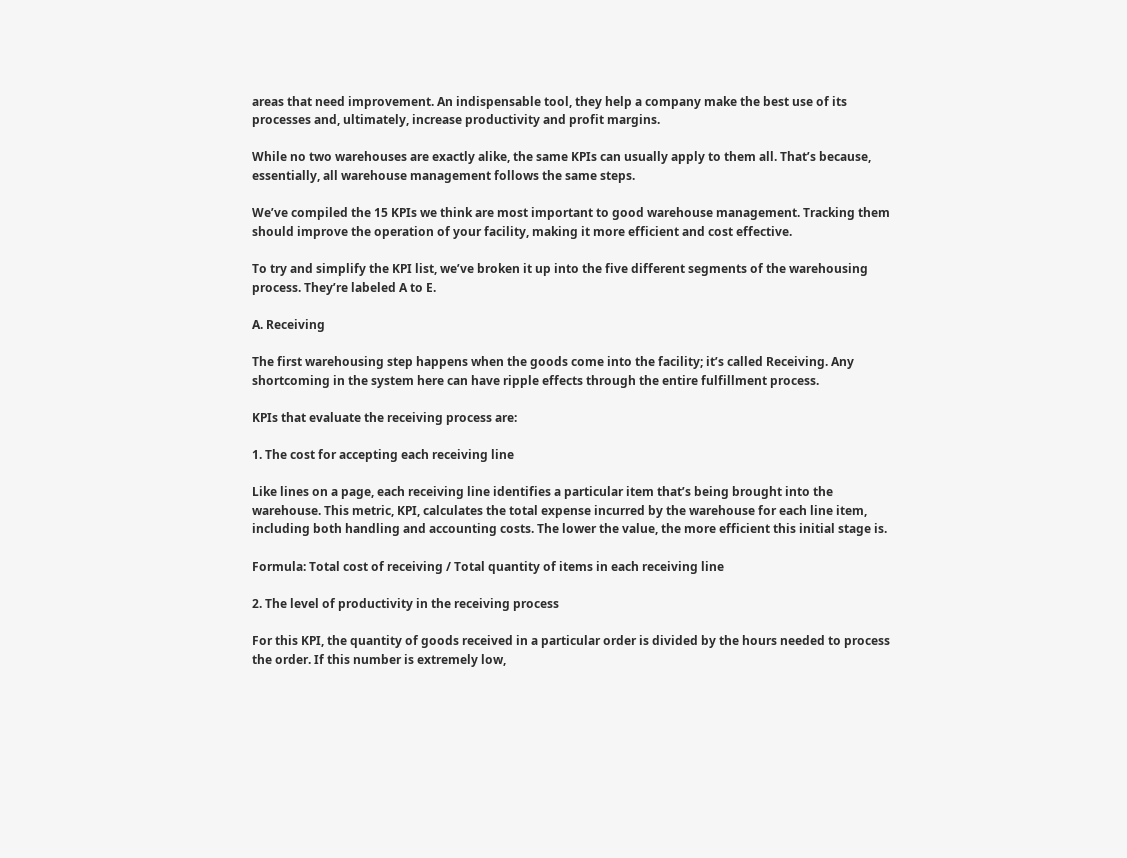areas that need improvement. An indispensable tool, they help a company make the best use of its processes and, ultimately, increase productivity and profit margins.

While no two warehouses are exactly alike, the same KPIs can usually apply to them all. That’s because, essentially, all warehouse management follows the same steps.

We’ve compiled the 15 KPIs we think are most important to good warehouse management. Tracking them should improve the operation of your facility, making it more efficient and cost effective.

To try and simplify the KPI list, we’ve broken it up into the five different segments of the warehousing process. They’re labeled A to E.

A. Receiving

The first warehousing step happens when the goods come into the facility; it’s called Receiving. Any shortcoming in the system here can have ripple effects through the entire fulfillment process.

KPIs that evaluate the receiving process are:

1. The cost for accepting each receiving line

Like lines on a page, each receiving line identifies a particular item that’s being brought into the warehouse. This metric, KPI, calculates the total expense incurred by the warehouse for each line item, including both handling and accounting costs. The lower the value, the more efficient this initial stage is.

Formula: Total cost of receiving / Total quantity of items in each receiving line

2. The level of productivity in the receiving process

For this KPI, the quantity of goods received in a particular order is divided by the hours needed to process the order. If this number is extremely low,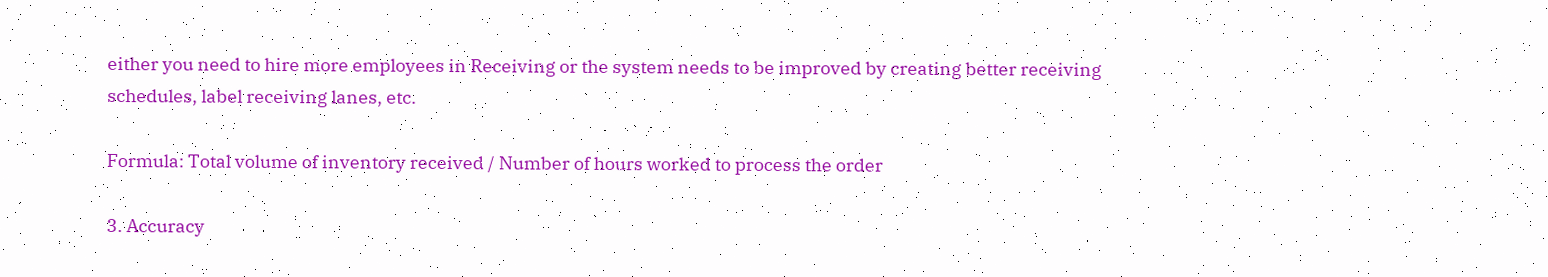either you need to hire more employees in Receiving or the system needs to be improved by creating better receiving schedules, label receiving lanes, etc.

Formula: Total volume of inventory received / Number of hours worked to process the order

3. Accuracy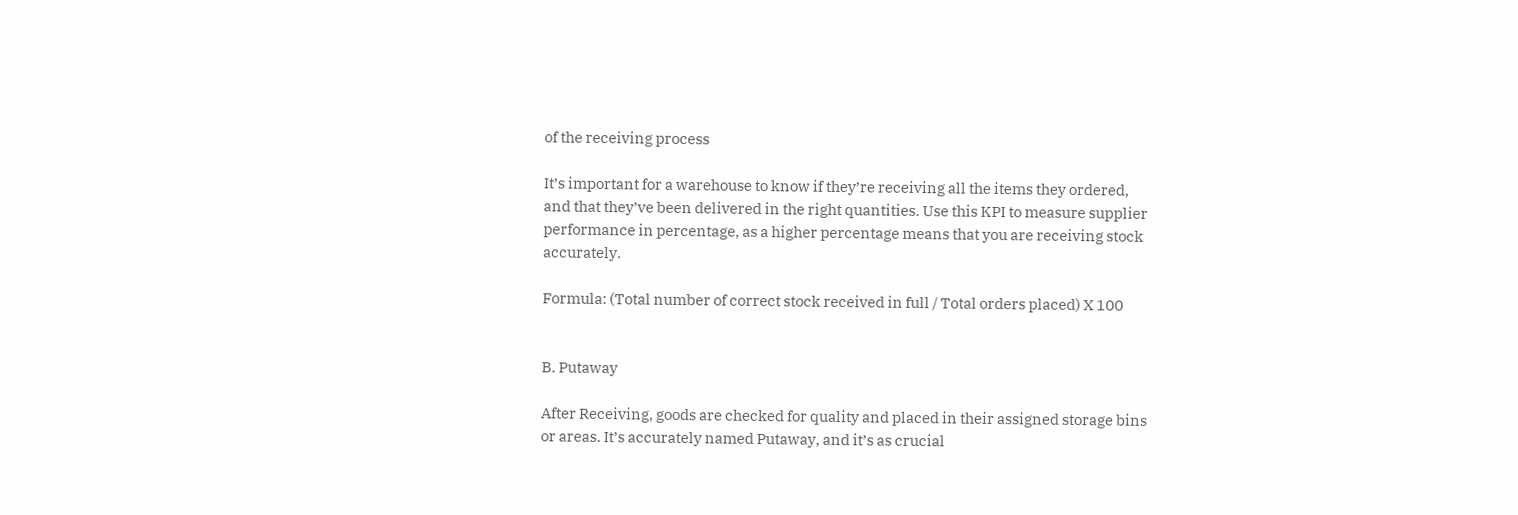of the receiving process

It’s important for a warehouse to know if they’re receiving all the items they ordered, and that they’ve been delivered in the right quantities. Use this KPI to measure supplier performance in percentage, as a higher percentage means that you are receiving stock accurately.

Formula: (Total number of correct stock received in full / Total orders placed) X 100


B. Putaway

After Receiving, goods are checked for quality and placed in their assigned storage bins or areas. It’s accurately named Putaway, and it’s as crucial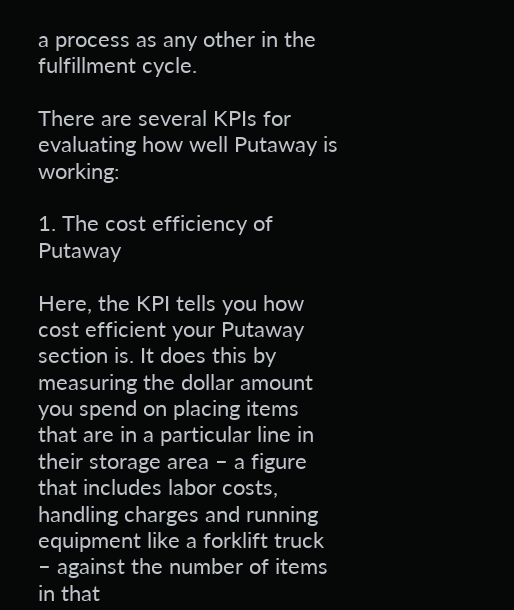a process as any other in the fulfillment cycle.

There are several KPIs for evaluating how well Putaway is working:

1. The cost efficiency of Putaway

Here, the KPI tells you how cost efficient your Putaway section is. It does this by measuring the dollar amount you spend on placing items that are in a particular line in their storage area – a figure that includes labor costs, handling charges and running equipment like a forklift truck – against the number of items in that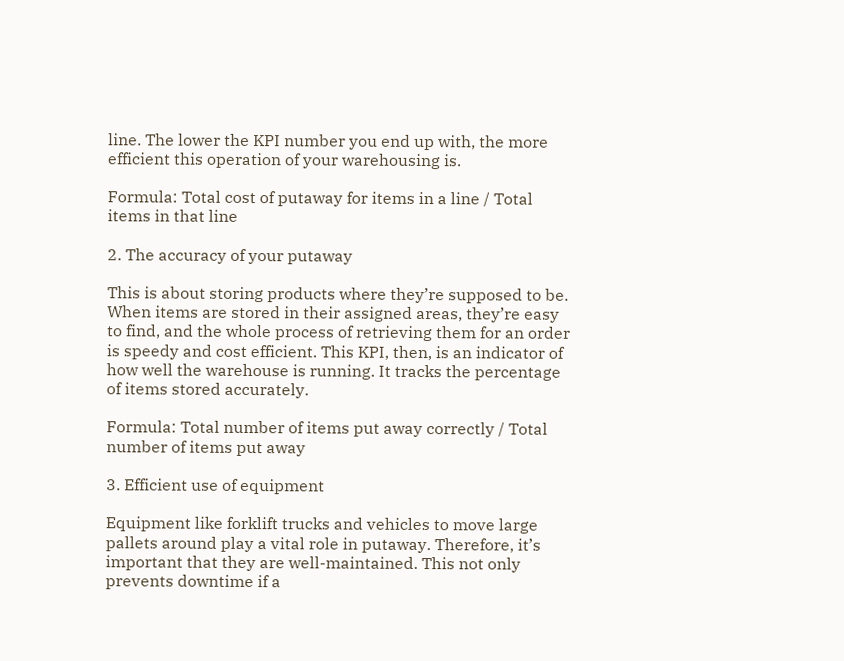line. The lower the KPI number you end up with, the more efficient this operation of your warehousing is.

Formula: Total cost of putaway for items in a line / Total items in that line

2. The accuracy of your putaway

This is about storing products where they’re supposed to be. When items are stored in their assigned areas, they’re easy to find, and the whole process of retrieving them for an order is speedy and cost efficient. This KPI, then, is an indicator of how well the warehouse is running. It tracks the percentage of items stored accurately.

Formula: Total number of items put away correctly / Total number of items put away

3. Efficient use of equipment

Equipment like forklift trucks and vehicles to move large pallets around play a vital role in putaway. Therefore, it’s important that they are well-maintained. This not only prevents downtime if a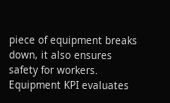piece of equipment breaks down, it also ensures safety for workers. Equipment KPI evaluates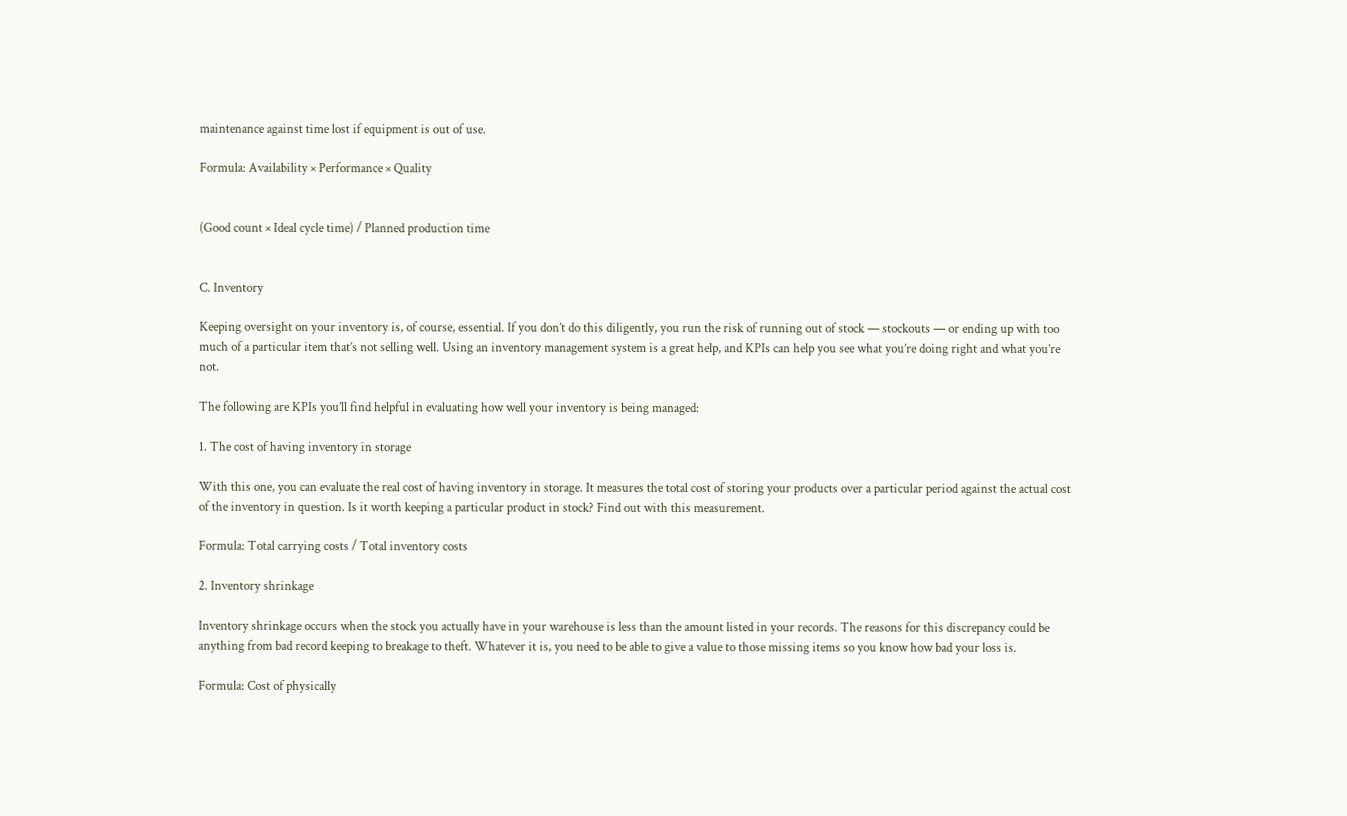maintenance against time lost if equipment is out of use.

Formula: Availability × Performance × Quality


(Good count × Ideal cycle time) / Planned production time


C. Inventory

Keeping oversight on your inventory is, of course, essential. If you don’t do this diligently, you run the risk of running out of stock — stockouts — or ending up with too much of a particular item that’s not selling well. Using an inventory management system is a great help, and KPIs can help you see what you’re doing right and what you’re not.

The following are KPIs you’ll find helpful in evaluating how well your inventory is being managed:

1. The cost of having inventory in storage

With this one, you can evaluate the real cost of having inventory in storage. It measures the total cost of storing your products over a particular period against the actual cost of the inventory in question. Is it worth keeping a particular product in stock? Find out with this measurement.

Formula: Total carrying costs / Total inventory costs

2. Inventory shrinkage

Inventory shrinkage occurs when the stock you actually have in your warehouse is less than the amount listed in your records. The reasons for this discrepancy could be anything from bad record keeping to breakage to theft. Whatever it is, you need to be able to give a value to those missing items so you know how bad your loss is.

Formula: Cost of physically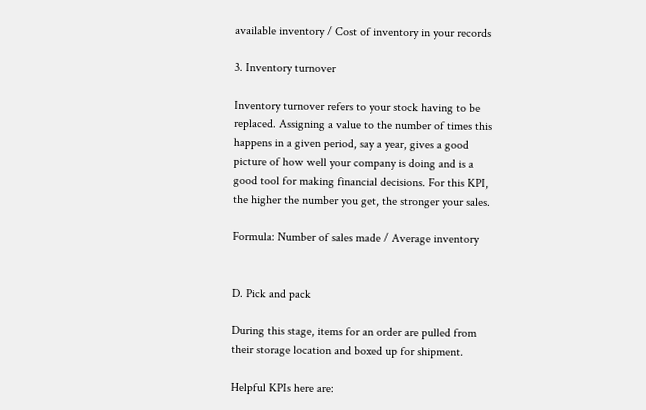available inventory / Cost of inventory in your records

3. Inventory turnover

Inventory turnover refers to your stock having to be replaced. Assigning a value to the number of times this happens in a given period, say a year, gives a good picture of how well your company is doing and is a good tool for making financial decisions. For this KPI, the higher the number you get, the stronger your sales.

Formula: Number of sales made / Average inventory


D. Pick and pack

During this stage, items for an order are pulled from their storage location and boxed up for shipment.

Helpful KPIs here are: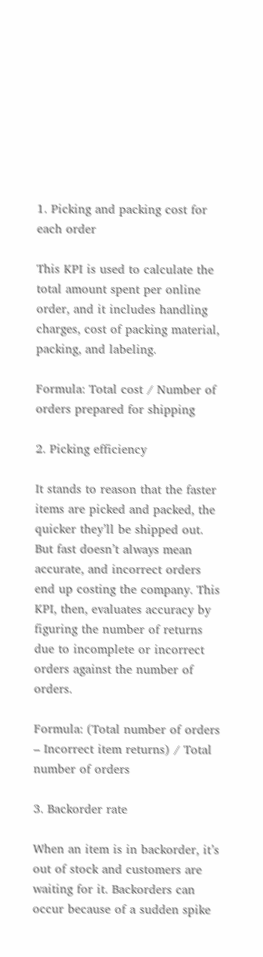1. Picking and packing cost for each order

This KPI is used to calculate the total amount spent per online order, and it includes handling charges, cost of packing material, packing, and labeling.

Formula: Total cost / Number of orders prepared for shipping

2. Picking efficiency

It stands to reason that the faster items are picked and packed, the quicker they’ll be shipped out. But fast doesn’t always mean accurate, and incorrect orders end up costing the company. This KPI, then, evaluates accuracy by figuring the number of returns due to incomplete or incorrect orders against the number of orders.

Formula: (Total number of orders – Incorrect item returns) / Total number of orders

3. Backorder rate

When an item is in backorder, it’s out of stock and customers are waiting for it. Backorders can occur because of a sudden spike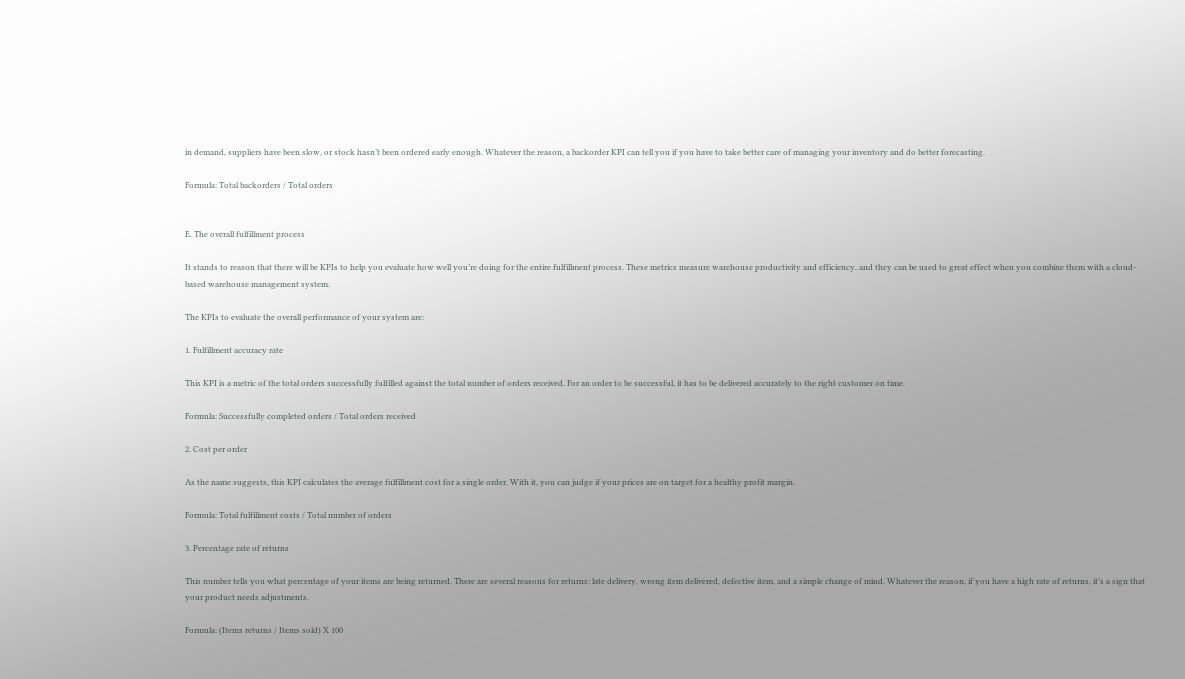in demand, suppliers have been slow, or stock hasn’t been ordered early enough. Whatever the reason, a backorder KPI can tell you if you have to take better care of managing your inventory and do better forecasting.

Formula: Total backorders / Total orders


E. The overall fulfillment process

It stands to reason that there will be KPIs to help you evaluate how well you’re doing for the entire fulfillment process. These metrics measure warehouse productivity and efficiency, and they can be used to great effect when you combine them with a cloud-based warehouse management system.

The KPIs to evaluate the overall performance of your system are:

1. Fulfillment accuracy rate

This KPI is a metric of the total orders successfully fulfilled against the total number of orders received. For an order to be successful, it has to be delivered accurately to the right customer on time.

Formula: Successfully completed orders / Total orders received

2. Cost per order

As the name suggests, this KPI calculates the average fulfillment cost for a single order. With it, you can judge if your prices are on target for a healthy profit margin.

Formula: Total fulfillment costs / Total number of orders

3. Percentage rate of returns

This number tells you what percentage of your items are being returned. There are several reasons for returns: late delivery, wrong item delivered, defective item, and a simple change of mind. Whatever the reason, if you have a high rate of returns, it’s a sign that your product needs adjustments.

Formula: (Items returns / Items sold) X 100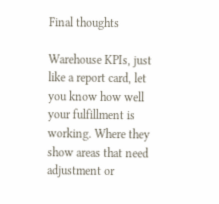Final thoughts

Warehouse KPIs, just like a report card, let you know how well your fulfillment is working. Where they show areas that need adjustment or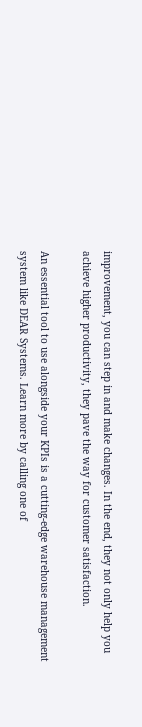improvement, you can step in and make changes. In the end, they not only help you achieve higher productivity, they pave the way for customer satisfaction.

An essential tool to use alongside your KPIs is a cutting-edge warehouse management system like DEAR Systems. Learn more by calling one of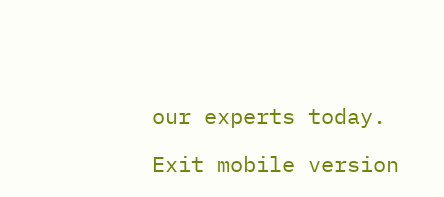our experts today.

Exit mobile version